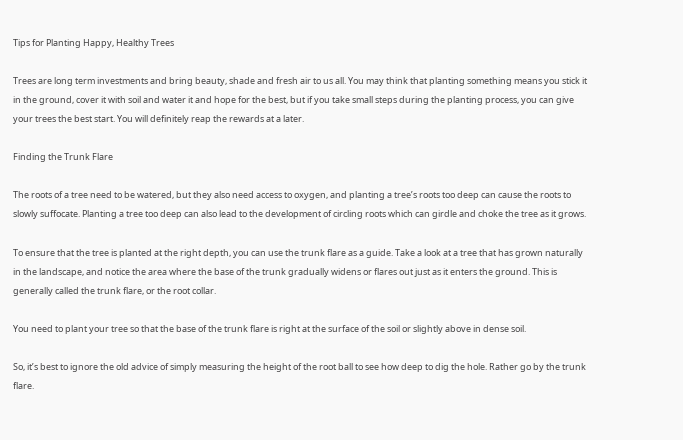Tips for Planting Happy, Healthy Trees

Trees are long term investments and bring beauty, shade and fresh air to us all. You may think that planting something means you stick it in the ground, cover it with soil and water it and hope for the best, but if you take small steps during the planting process, you can give your trees the best start. You will definitely reap the rewards at a later.

Finding the Trunk Flare

The roots of a tree need to be watered, but they also need access to oxygen, and planting a tree’s roots too deep can cause the roots to slowly suffocate. Planting a tree too deep can also lead to the development of circling roots which can girdle and choke the tree as it grows.

To ensure that the tree is planted at the right depth, you can use the trunk flare as a guide. Take a look at a tree that has grown naturally in the landscape, and notice the area where the base of the trunk gradually widens or flares out just as it enters the ground. This is generally called the trunk flare, or the root collar.

You need to plant your tree so that the base of the trunk flare is right at the surface of the soil or slightly above in dense soil.

So, it’s best to ignore the old advice of simply measuring the height of the root ball to see how deep to dig the hole. Rather go by the trunk flare.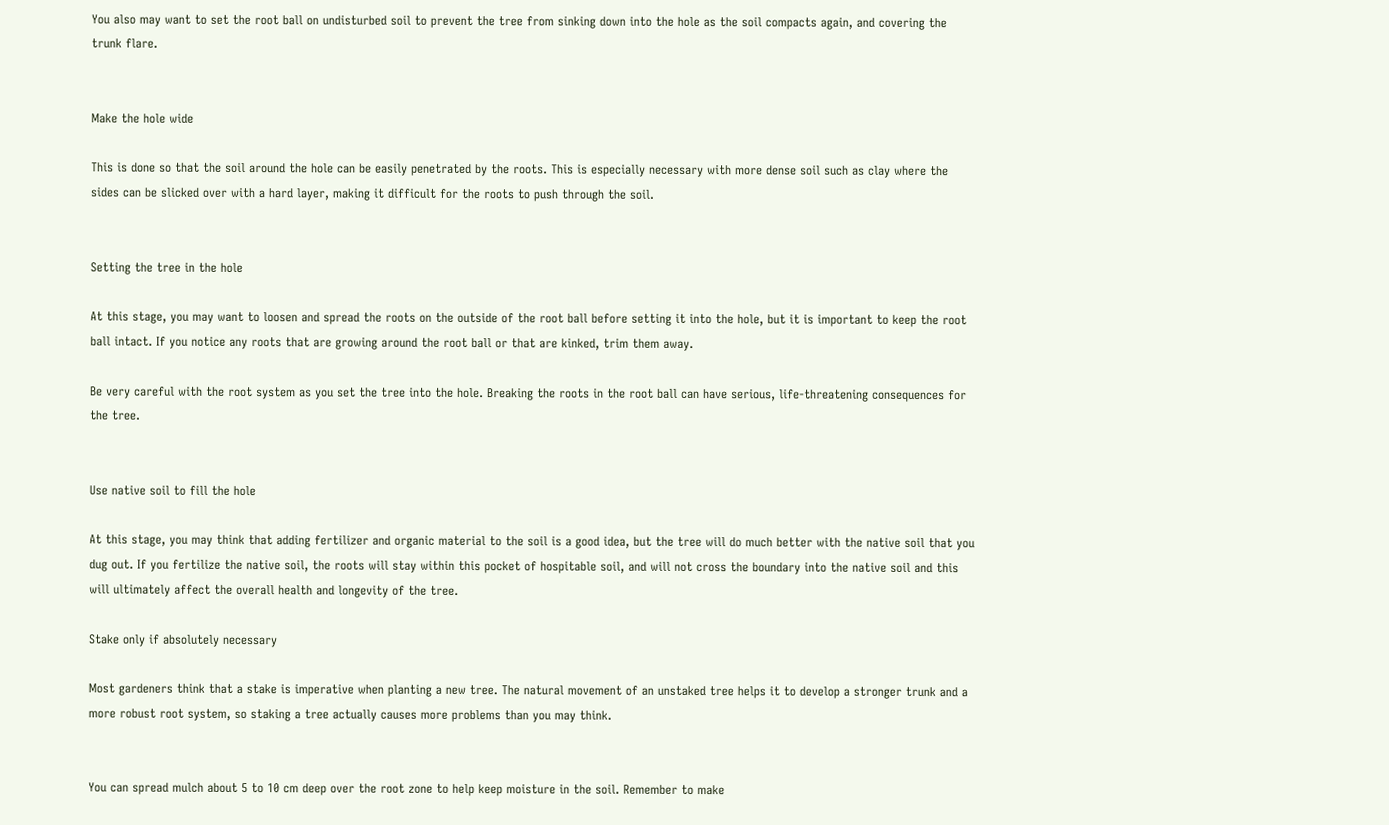You also may want to set the root ball on undisturbed soil to prevent the tree from sinking down into the hole as the soil compacts again, and covering the trunk flare.


Make the hole wide

This is done so that the soil around the hole can be easily penetrated by the roots. This is especially necessary with more dense soil such as clay where the sides can be slicked over with a hard layer, making it difficult for the roots to push through the soil.


Setting the tree in the hole

At this stage, you may want to loosen and spread the roots on the outside of the root ball before setting it into the hole, but it is important to keep the root ball intact. If you notice any roots that are growing around the root ball or that are kinked, trim them away.

Be very careful with the root system as you set the tree into the hole. Breaking the roots in the root ball can have serious, life-threatening consequences for the tree.


Use native soil to fill the hole

At this stage, you may think that adding fertilizer and organic material to the soil is a good idea, but the tree will do much better with the native soil that you dug out. If you fertilize the native soil, the roots will stay within this pocket of hospitable soil, and will not cross the boundary into the native soil and this will ultimately affect the overall health and longevity of the tree.

Stake only if absolutely necessary

Most gardeners think that a stake is imperative when planting a new tree. The natural movement of an unstaked tree helps it to develop a stronger trunk and a more robust root system, so staking a tree actually causes more problems than you may think.


You can spread mulch about 5 to 10 cm deep over the root zone to help keep moisture in the soil. Remember to make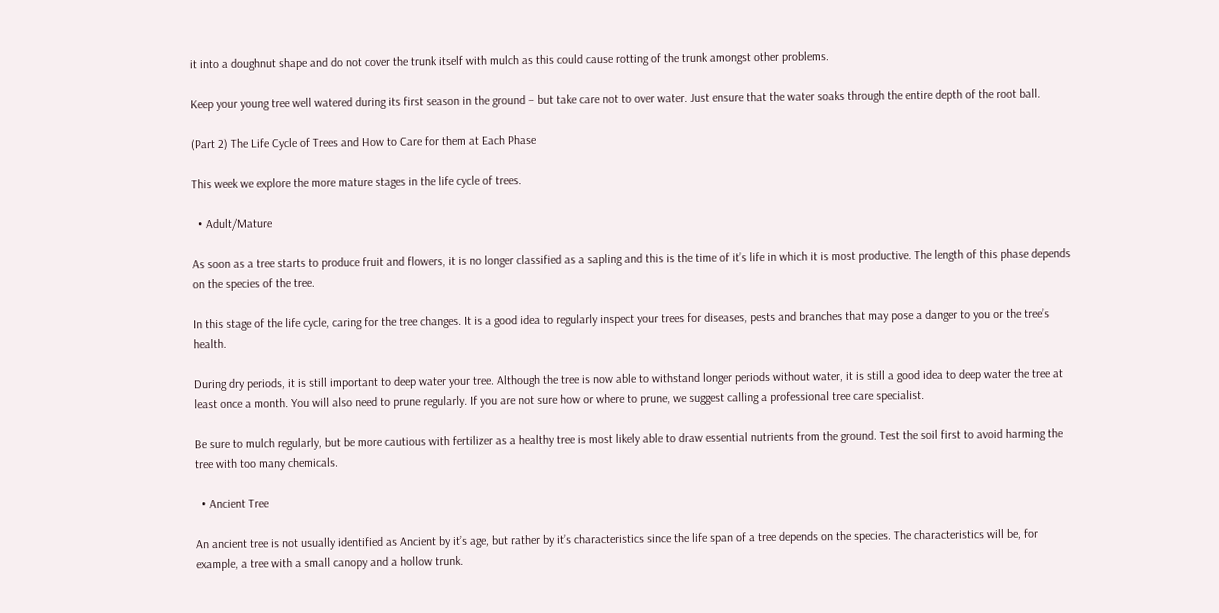it into a doughnut shape and do not cover the trunk itself with mulch as this could cause rotting of the trunk amongst other problems.

Keep your young tree well watered during its first season in the ground – but take care not to over water. Just ensure that the water soaks through the entire depth of the root ball.

(Part 2) The Life Cycle of Trees and How to Care for them at Each Phase

This week we explore the more mature stages in the life cycle of trees.

  • Adult/Mature

As soon as a tree starts to produce fruit and flowers, it is no longer classified as a sapling and this is the time of it’s life in which it is most productive. The length of this phase depends on the species of the tree.

In this stage of the life cycle, caring for the tree changes. It is a good idea to regularly inspect your trees for diseases, pests and branches that may pose a danger to you or the tree’s health.

During dry periods, it is still important to deep water your tree. Although the tree is now able to withstand longer periods without water, it is still a good idea to deep water the tree at least once a month. You will also need to prune regularly. If you are not sure how or where to prune, we suggest calling a professional tree care specialist.

Be sure to mulch regularly, but be more cautious with fertilizer as a healthy tree is most likely able to draw essential nutrients from the ground. Test the soil first to avoid harming the tree with too many chemicals.

  • Ancient Tree

An ancient tree is not usually identified as Ancient by it’s age, but rather by it’s characteristics since the life span of a tree depends on the species. The characteristics will be, for example, a tree with a small canopy and a hollow trunk.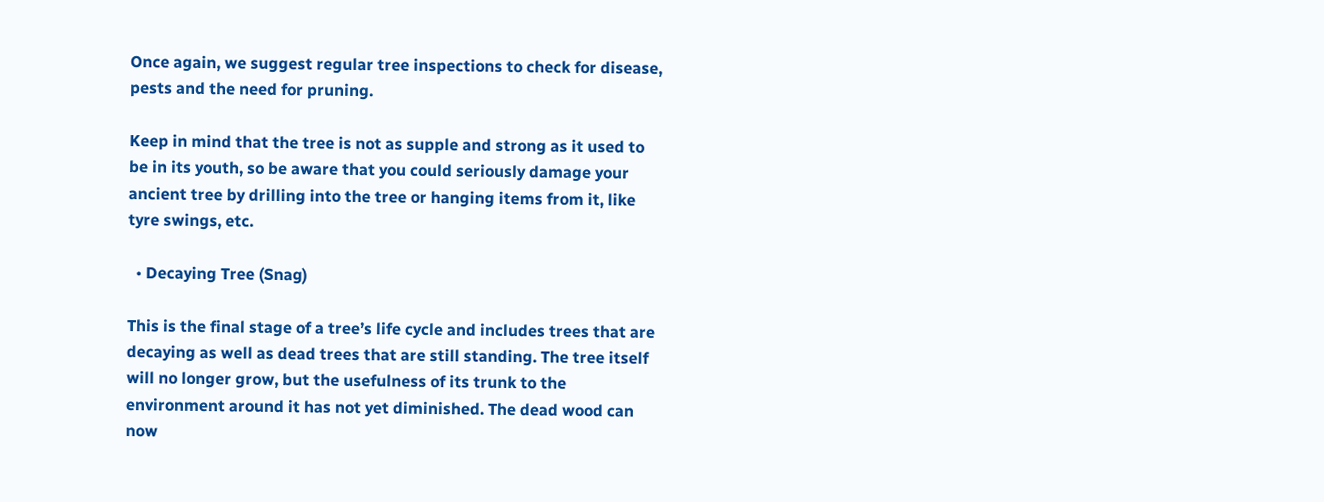Once again, we suggest regular tree inspections to check for disease, pests and the need for pruning.

Keep in mind that the tree is not as supple and strong as it used to be in its youth, so be aware that you could seriously damage your ancient tree by drilling into the tree or hanging items from it, like tyre swings, etc.

  • Decaying Tree (Snag)

This is the final stage of a tree’s life cycle and includes trees that are decaying as well as dead trees that are still standing. The tree itself will no longer grow, but the usefulness of its trunk to the environment around it has not yet diminished. The dead wood can now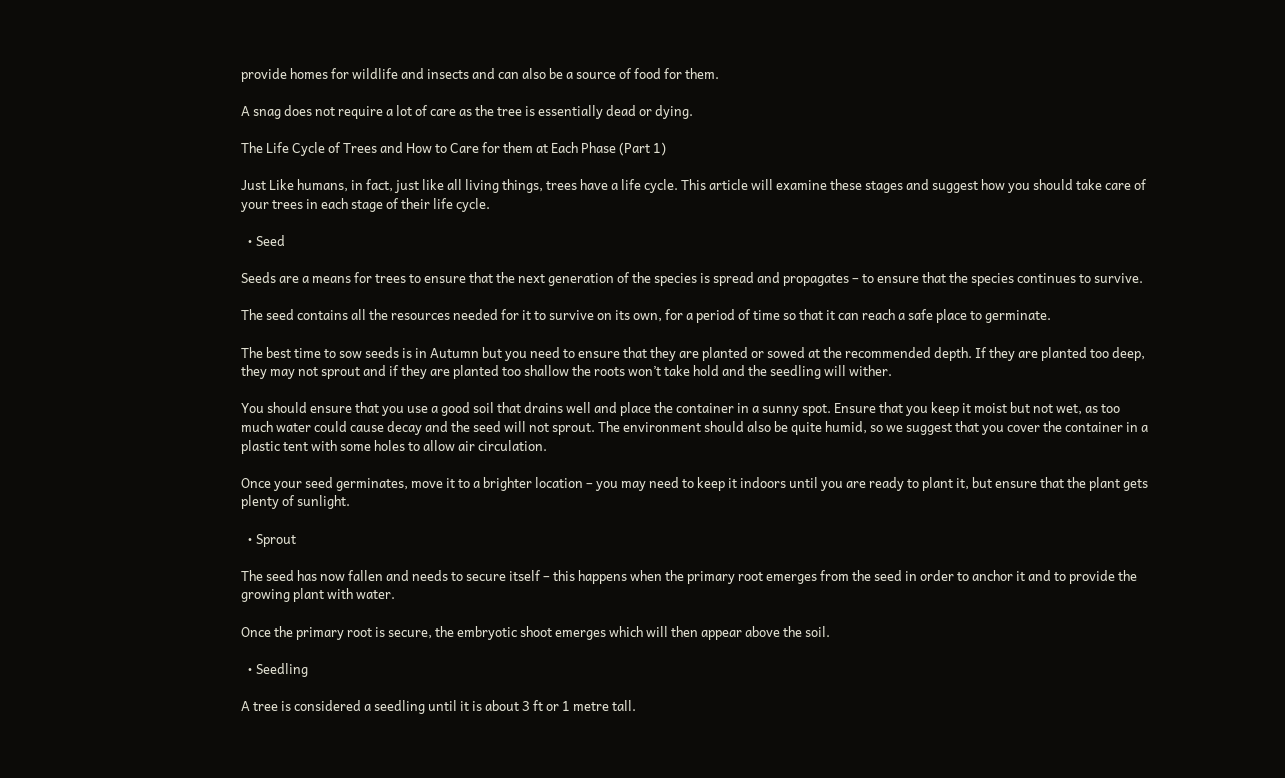provide homes for wildlife and insects and can also be a source of food for them.

A snag does not require a lot of care as the tree is essentially dead or dying.

The Life Cycle of Trees and How to Care for them at Each Phase (Part 1)

Just Like humans, in fact, just like all living things, trees have a life cycle. This article will examine these stages and suggest how you should take care of your trees in each stage of their life cycle.

  • Seed

Seeds are a means for trees to ensure that the next generation of the species is spread and propagates – to ensure that the species continues to survive.

The seed contains all the resources needed for it to survive on its own, for a period of time so that it can reach a safe place to germinate.

The best time to sow seeds is in Autumn but you need to ensure that they are planted or sowed at the recommended depth. If they are planted too deep, they may not sprout and if they are planted too shallow the roots won’t take hold and the seedling will wither.

You should ensure that you use a good soil that drains well and place the container in a sunny spot. Ensure that you keep it moist but not wet, as too much water could cause decay and the seed will not sprout. The environment should also be quite humid, so we suggest that you cover the container in a plastic tent with some holes to allow air circulation.

Once your seed germinates, move it to a brighter location – you may need to keep it indoors until you are ready to plant it, but ensure that the plant gets plenty of sunlight.

  • Sprout

The seed has now fallen and needs to secure itself – this happens when the primary root emerges from the seed in order to anchor it and to provide the growing plant with water.

Once the primary root is secure, the embryotic shoot emerges which will then appear above the soil.

  • Seedling

A tree is considered a seedling until it is about 3 ft or 1 metre tall.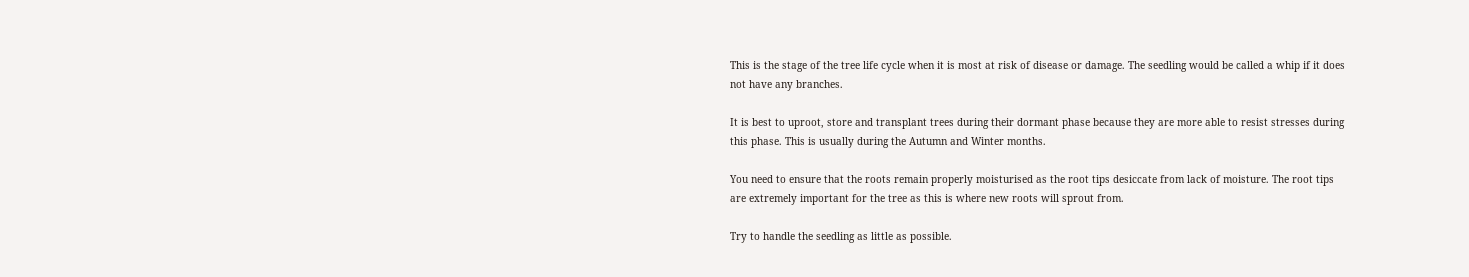This is the stage of the tree life cycle when it is most at risk of disease or damage. The seedling would be called a whip if it does not have any branches.

It is best to uproot, store and transplant trees during their dormant phase because they are more able to resist stresses during this phase. This is usually during the Autumn and Winter months.

You need to ensure that the roots remain properly moisturised as the root tips desiccate from lack of moisture. The root tips are extremely important for the tree as this is where new roots will sprout from.

Try to handle the seedling as little as possible.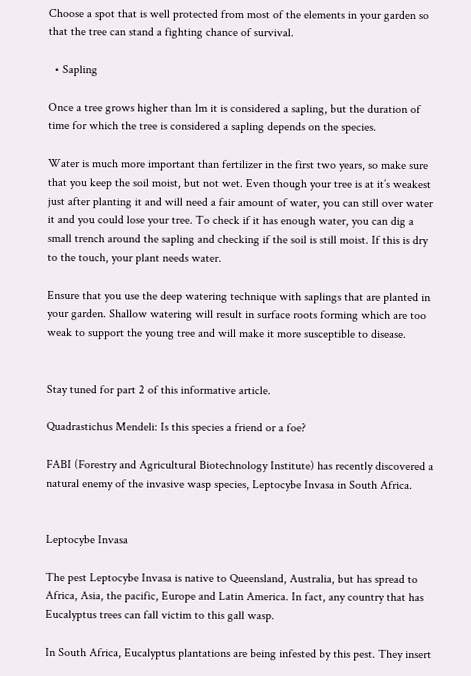Choose a spot that is well protected from most of the elements in your garden so that the tree can stand a fighting chance of survival.

  • Sapling

Once a tree grows higher than 1m it is considered a sapling, but the duration of time for which the tree is considered a sapling depends on the species.

Water is much more important than fertilizer in the first two years, so make sure that you keep the soil moist, but not wet. Even though your tree is at it’s weakest just after planting it and will need a fair amount of water, you can still over water it and you could lose your tree. To check if it has enough water, you can dig a small trench around the sapling and checking if the soil is still moist. If this is dry to the touch, your plant needs water.

Ensure that you use the deep watering technique with saplings that are planted in your garden. Shallow watering will result in surface roots forming which are too weak to support the young tree and will make it more susceptible to disease.


Stay tuned for part 2 of this informative article.

Quadrastichus Mendeli: Is this species a friend or a foe?

FABI (Forestry and Agricultural Biotechnology Institute) has recently discovered a natural enemy of the invasive wasp species, Leptocybe Invasa in South Africa.


Leptocybe Invasa

The pest Leptocybe Invasa is native to Queensland, Australia, but has spread to Africa, Asia, the pacific, Europe and Latin America. In fact, any country that has Eucalyptus trees can fall victim to this gall wasp.

In South Africa, Eucalyptus plantations are being infested by this pest. They insert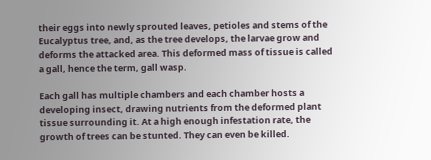their eggs into newly sprouted leaves, petioles and stems of the Eucalyptus tree, and, as the tree develops, the larvae grow and deforms the attacked area. This deformed mass of tissue is called a gall, hence the term, gall wasp.

Each gall has multiple chambers and each chamber hosts a developing insect, drawing nutrients from the deformed plant tissue surrounding it. At a high enough infestation rate, the growth of trees can be stunted. They can even be killed.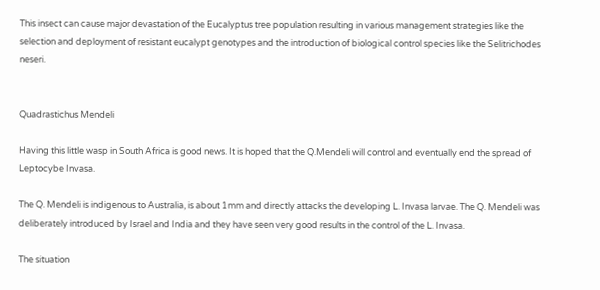This insect can cause major devastation of the Eucalyptus tree population resulting in various management strategies like the selection and deployment of resistant eucalypt genotypes and the introduction of biological control species like the Selitrichodes neseri.


Quadrastichus Mendeli

Having this little wasp in South Africa is good news. It is hoped that the Q.Mendeli will control and eventually end the spread of Leptocybe Invasa.

The Q. Mendeli is indigenous to Australia, is about 1mm and directly attacks the developing L. Invasa larvae. The Q. Mendeli was deliberately introduced by Israel and India and they have seen very good results in the control of the L. Invasa.

The situation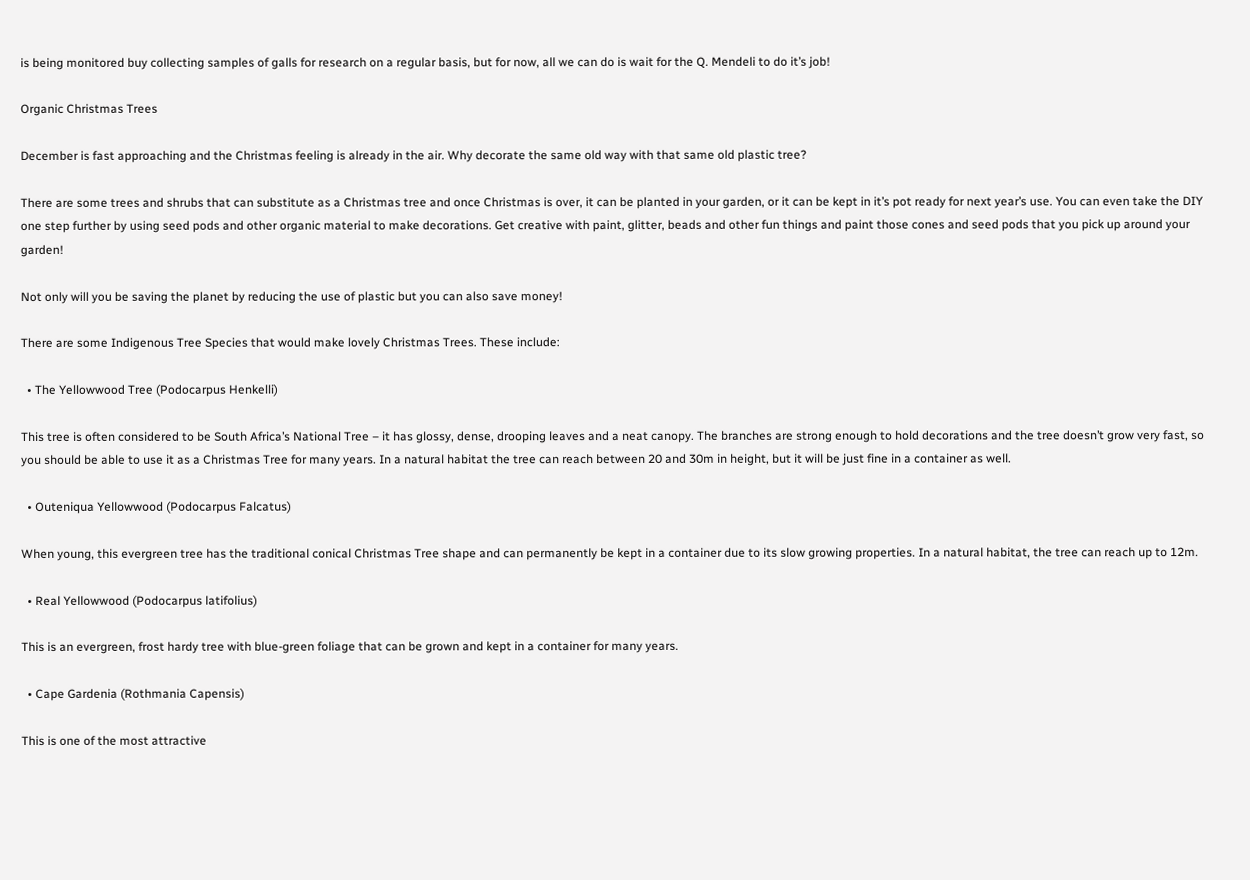is being monitored buy collecting samples of galls for research on a regular basis, but for now, all we can do is wait for the Q. Mendeli to do it’s job!

Organic Christmas Trees

December is fast approaching and the Christmas feeling is already in the air. Why decorate the same old way with that same old plastic tree?

There are some trees and shrubs that can substitute as a Christmas tree and once Christmas is over, it can be planted in your garden, or it can be kept in it’s pot ready for next year’s use. You can even take the DIY one step further by using seed pods and other organic material to make decorations. Get creative with paint, glitter, beads and other fun things and paint those cones and seed pods that you pick up around your garden!

Not only will you be saving the planet by reducing the use of plastic but you can also save money!

There are some Indigenous Tree Species that would make lovely Christmas Trees. These include:

  • The Yellowwood Tree (Podocarpus Henkelli)

This tree is often considered to be South Africa’s National Tree – it has glossy, dense, drooping leaves and a neat canopy. The branches are strong enough to hold decorations and the tree doesn’t grow very fast, so you should be able to use it as a Christmas Tree for many years. In a natural habitat the tree can reach between 20 and 30m in height, but it will be just fine in a container as well.

  • Outeniqua Yellowwood (Podocarpus Falcatus)

When young, this evergreen tree has the traditional conical Christmas Tree shape and can permanently be kept in a container due to its slow growing properties. In a natural habitat, the tree can reach up to 12m.

  • Real Yellowwood (Podocarpus latifolius)

This is an evergreen, frost hardy tree with blue-green foliage that can be grown and kept in a container for many years.

  • Cape Gardenia (Rothmania Capensis)

This is one of the most attractive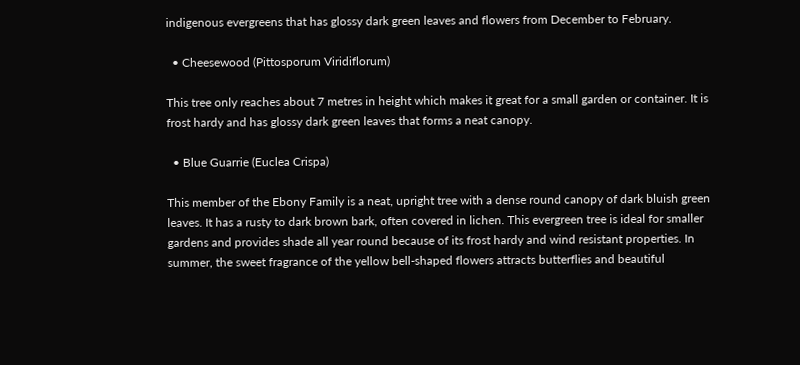indigenous evergreens that has glossy dark green leaves and flowers from December to February.

  • Cheesewood (Pittosporum Viridiflorum)

This tree only reaches about 7 metres in height which makes it great for a small garden or container. It is frost hardy and has glossy dark green leaves that forms a neat canopy.

  • Blue Guarrie (Euclea Crispa)

This member of the Ebony Family is a neat, upright tree with a dense round canopy of dark bluish green leaves. It has a rusty to dark brown bark, often covered in lichen. This evergreen tree is ideal for smaller gardens and provides shade all year round because of its frost hardy and wind resistant properties. In summer, the sweet fragrance of the yellow bell-shaped flowers attracts butterflies and beautiful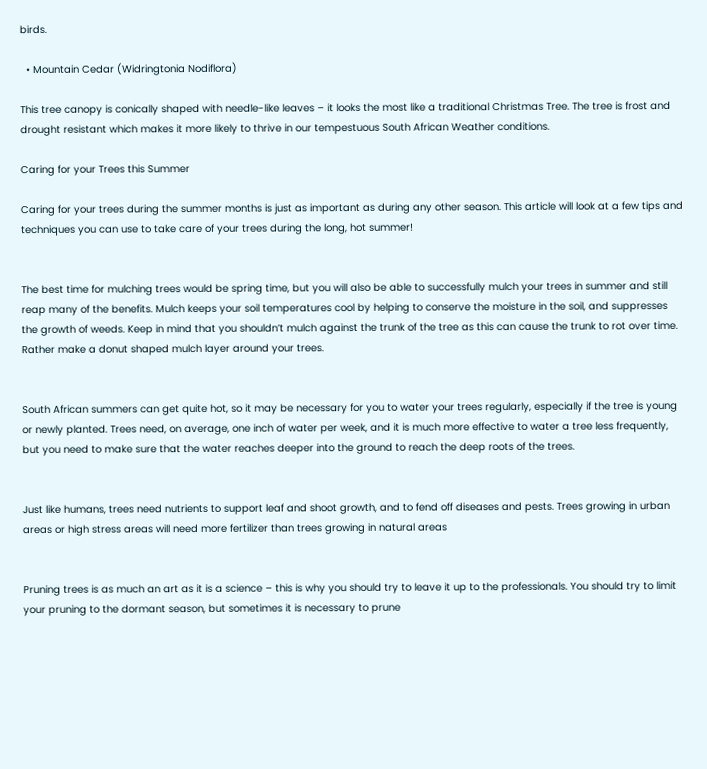birds.

  • Mountain Cedar (Widringtonia Nodiflora)

This tree canopy is conically shaped with needle-like leaves – it looks the most like a traditional Christmas Tree. The tree is frost and drought resistant which makes it more likely to thrive in our tempestuous South African Weather conditions.

Caring for your Trees this Summer

Caring for your trees during the summer months is just as important as during any other season. This article will look at a few tips and techniques you can use to take care of your trees during the long, hot summer!


The best time for mulching trees would be spring time, but you will also be able to successfully mulch your trees in summer and still reap many of the benefits. Mulch keeps your soil temperatures cool by helping to conserve the moisture in the soil, and suppresses the growth of weeds. Keep in mind that you shouldn’t mulch against the trunk of the tree as this can cause the trunk to rot over time. Rather make a donut shaped mulch layer around your trees.


South African summers can get quite hot, so it may be necessary for you to water your trees regularly, especially if the tree is young or newly planted. Trees need, on average, one inch of water per week, and it is much more effective to water a tree less frequently, but you need to make sure that the water reaches deeper into the ground to reach the deep roots of the trees.


Just like humans, trees need nutrients to support leaf and shoot growth, and to fend off diseases and pests. Trees growing in urban areas or high stress areas will need more fertilizer than trees growing in natural areas


Pruning trees is as much an art as it is a science – this is why you should try to leave it up to the professionals. You should try to limit your pruning to the dormant season, but sometimes it is necessary to prune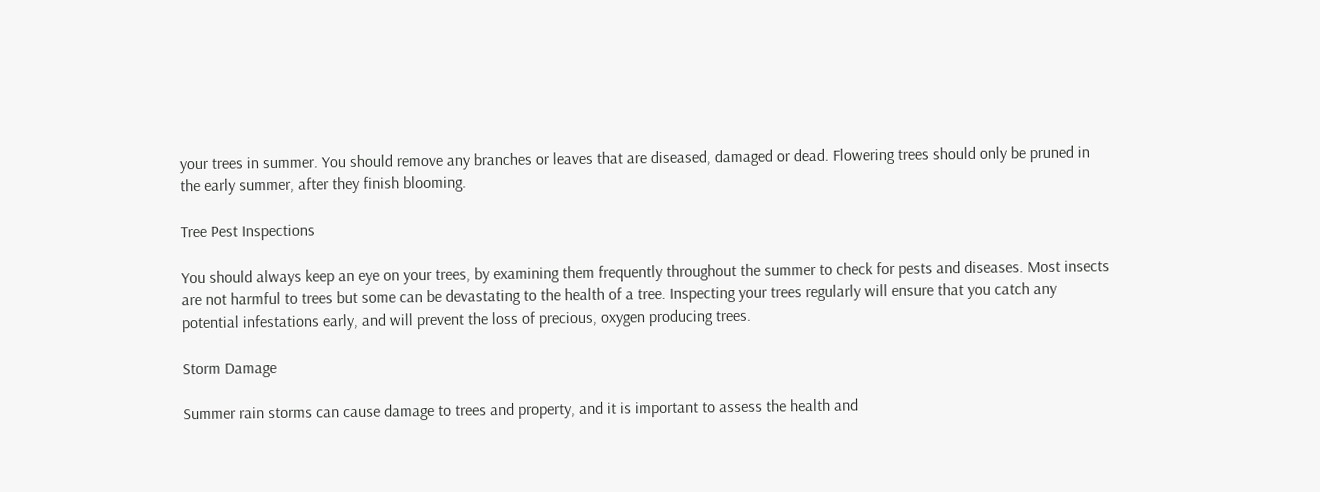your trees in summer. You should remove any branches or leaves that are diseased, damaged or dead. Flowering trees should only be pruned in the early summer, after they finish blooming.

Tree Pest Inspections

You should always keep an eye on your trees, by examining them frequently throughout the summer to check for pests and diseases. Most insects are not harmful to trees but some can be devastating to the health of a tree. Inspecting your trees regularly will ensure that you catch any potential infestations early, and will prevent the loss of precious, oxygen producing trees.

Storm Damage

Summer rain storms can cause damage to trees and property, and it is important to assess the health and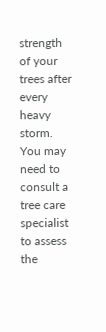strength of your trees after every heavy storm. You may need to consult a tree care specialist to assess the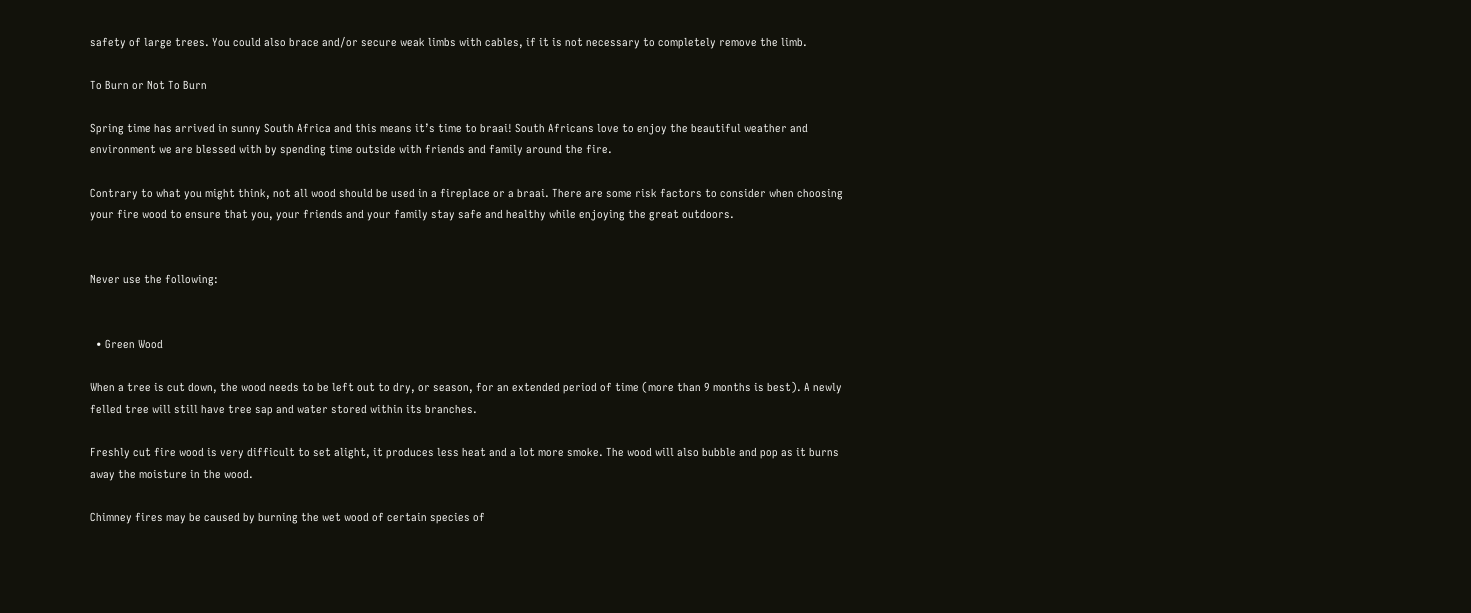safety of large trees. You could also brace and/or secure weak limbs with cables, if it is not necessary to completely remove the limb.

To Burn or Not To Burn

Spring time has arrived in sunny South Africa and this means it’s time to braai! South Africans love to enjoy the beautiful weather and environment we are blessed with by spending time outside with friends and family around the fire.

Contrary to what you might think, not all wood should be used in a fireplace or a braai. There are some risk factors to consider when choosing your fire wood to ensure that you, your friends and your family stay safe and healthy while enjoying the great outdoors.


Never use the following:


  • Green Wood

When a tree is cut down, the wood needs to be left out to dry, or season, for an extended period of time (more than 9 months is best). A newly felled tree will still have tree sap and water stored within its branches.

Freshly cut fire wood is very difficult to set alight, it produces less heat and a lot more smoke. The wood will also bubble and pop as it burns away the moisture in the wood.

Chimney fires may be caused by burning the wet wood of certain species of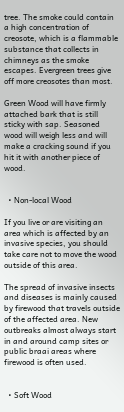tree. The smoke could contain a high concentration of creosote, which is a flammable substance that collects in chimneys as the smoke escapes. Evergreen trees give off more creosotes than most.

Green Wood will have firmly attached bark that is still sticky with sap. Seasoned wood will weigh less and will make a cracking sound if you hit it with another piece of wood.


  • Non-local Wood

If you live or are visiting an area which is affected by an invasive species, you should take care not to move the wood outside of this area.

The spread of invasive insects and diseases is mainly caused by firewood that travels outside of the affected area. New outbreaks almost always start in and around camp sites or public braai areas where firewood is often used.


  • Soft Wood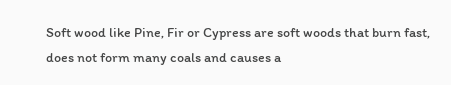Soft wood like Pine, Fir or Cypress are soft woods that burn fast, does not form many coals and causes a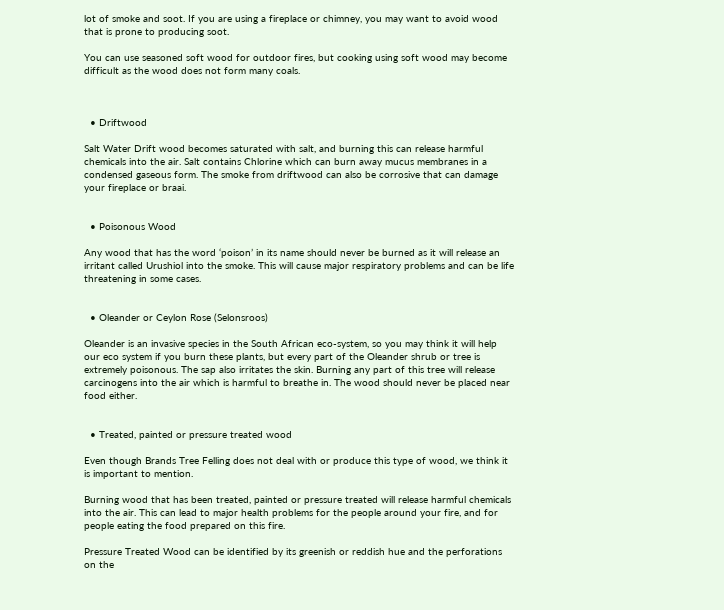lot of smoke and soot. If you are using a fireplace or chimney, you may want to avoid wood that is prone to producing soot.

You can use seasoned soft wood for outdoor fires, but cooking using soft wood may become difficult as the wood does not form many coals.



  • Driftwood

Salt Water Drift wood becomes saturated with salt, and burning this can release harmful chemicals into the air. Salt contains Chlorine which can burn away mucus membranes in a condensed gaseous form. The smoke from driftwood can also be corrosive that can damage your fireplace or braai.


  • Poisonous Wood

Any wood that has the word ‘poison’ in its name should never be burned as it will release an irritant called Urushiol into the smoke. This will cause major respiratory problems and can be life threatening in some cases.


  • Oleander or Ceylon Rose (Selonsroos)

Oleander is an invasive species in the South African eco-system, so you may think it will help our eco system if you burn these plants, but every part of the Oleander shrub or tree is extremely poisonous. The sap also irritates the skin. Burning any part of this tree will release carcinogens into the air which is harmful to breathe in. The wood should never be placed near food either.


  • Treated, painted or pressure treated wood

Even though Brands Tree Felling does not deal with or produce this type of wood, we think it is important to mention.

Burning wood that has been treated, painted or pressure treated will release harmful chemicals into the air. This can lead to major health problems for the people around your fire, and for people eating the food prepared on this fire.

Pressure Treated Wood can be identified by its greenish or reddish hue and the perforations on the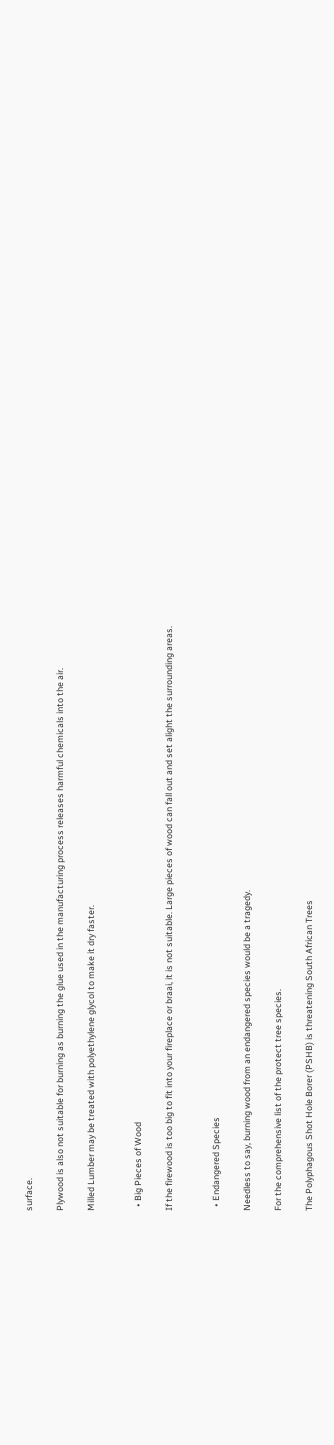surface.

Plywood is also not suitable for burning as burning the glue used in the manufacturing process releases harmful chemicals into the air.

Milled Lumber may be treated with polyethylene glycol to make it dry faster.


  • Big Pieces of Wood

If the firewood is too big to fit into your fireplace or braai, it is not suitable. Large pieces of wood can fall out and set alight the surrounding areas.


  • Endangered Species

Needless to say, burning wood from an endangered species would be a tragedy.

For the comprehensive list of the protect tree species.

The Polyphagous Shot Hole Borer (PSHB) is threatening South African Trees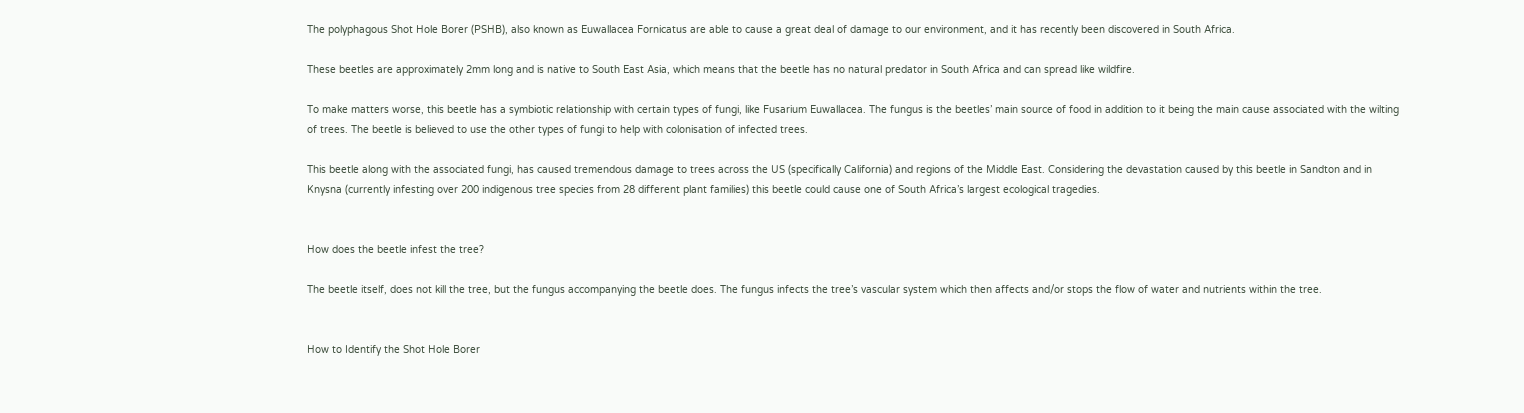The polyphagous Shot Hole Borer (PSHB), also known as Euwallacea Fornicatus are able to cause a great deal of damage to our environment, and it has recently been discovered in South Africa.

These beetles are approximately 2mm long and is native to South East Asia, which means that the beetle has no natural predator in South Africa and can spread like wildfire.

To make matters worse, this beetle has a symbiotic relationship with certain types of fungi, like Fusarium Euwallacea. The fungus is the beetles’ main source of food in addition to it being the main cause associated with the wilting of trees. The beetle is believed to use the other types of fungi to help with colonisation of infected trees.

This beetle along with the associated fungi, has caused tremendous damage to trees across the US (specifically California) and regions of the Middle East. Considering the devastation caused by this beetle in Sandton and in Knysna (currently infesting over 200 indigenous tree species from 28 different plant families) this beetle could cause one of South Africa’s largest ecological tragedies.


How does the beetle infest the tree?

The beetle itself, does not kill the tree, but the fungus accompanying the beetle does. The fungus infects the tree’s vascular system which then affects and/or stops the flow of water and nutrients within the tree.


How to Identify the Shot Hole Borer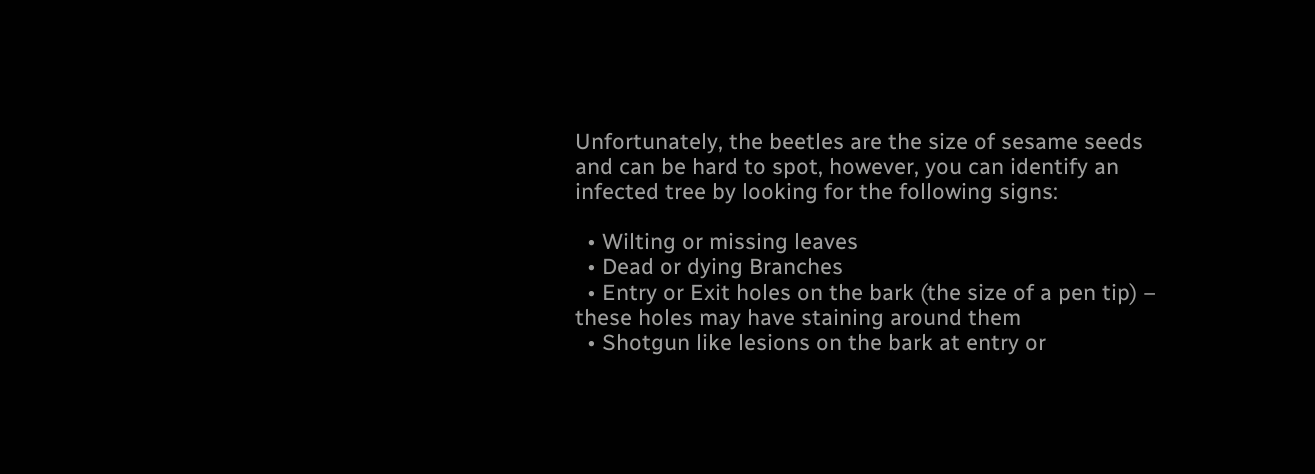Unfortunately, the beetles are the size of sesame seeds and can be hard to spot, however, you can identify an infected tree by looking for the following signs:

  • Wilting or missing leaves
  • Dead or dying Branches
  • Entry or Exit holes on the bark (the size of a pen tip) – these holes may have staining around them
  • Shotgun like lesions on the bark at entry or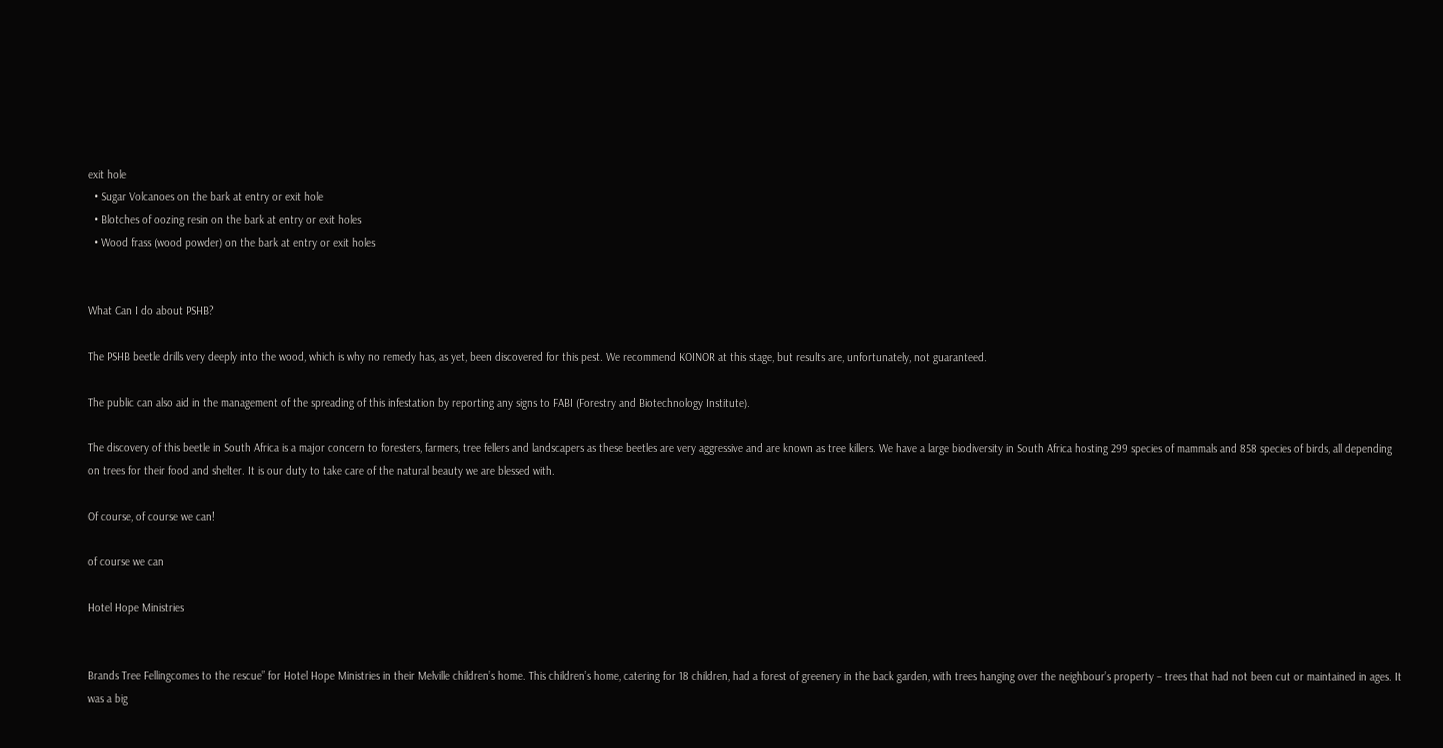exit hole
  • Sugar Volcanoes on the bark at entry or exit hole
  • Blotches of oozing resin on the bark at entry or exit holes
  • Wood frass (wood powder) on the bark at entry or exit holes


What Can I do about PSHB?

The PSHB beetle drills very deeply into the wood, which is why no remedy has, as yet, been discovered for this pest. We recommend KOINOR at this stage, but results are, unfortunately, not guaranteed.

The public can also aid in the management of the spreading of this infestation by reporting any signs to FABI (Forestry and Biotechnology Institute).

The discovery of this beetle in South Africa is a major concern to foresters, farmers, tree fellers and landscapers as these beetles are very aggressive and are known as tree killers. We have a large biodiversity in South Africa hosting 299 species of mammals and 858 species of birds, all depending on trees for their food and shelter. It is our duty to take care of the natural beauty we are blessed with.

Of course, of course we can!

of course we can

Hotel Hope Ministries


Brands Tree Fellingcomes to the rescue” for Hotel Hope Ministries in their Melville children’s home. This children’s home, catering for 18 children, had a forest of greenery in the back garden, with trees hanging over the neighbour’s property – trees that had not been cut or maintained in ages. It was a big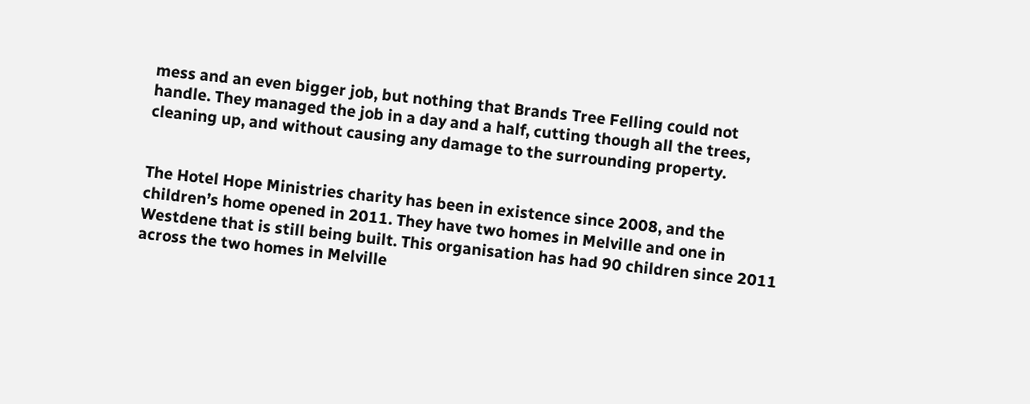mess and an even bigger job, but nothing that Brands Tree Felling could not handle. They managed the job in a day and a half, cutting though all the trees, cleaning up, and without causing any damage to the surrounding property.


The Hotel Hope Ministries charity has been in existence since 2008, and the children’s home opened in 2011. They have two homes in Melville and one in Westdene that is still being built. This organisation has had 90 children since 2011 across the two homes in Melville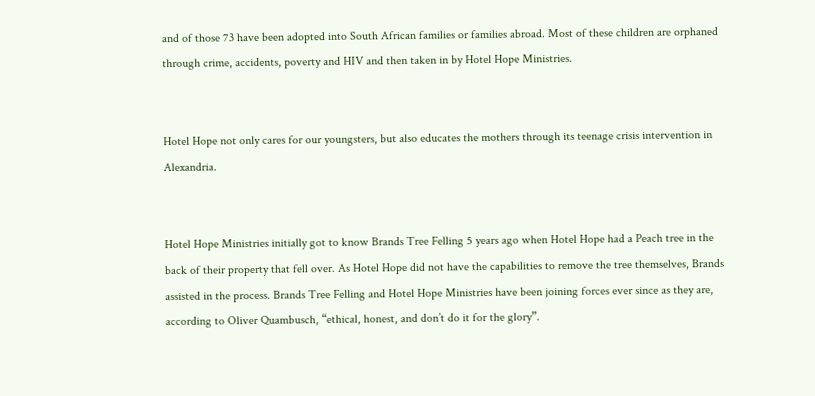and of those 73 have been adopted into South African families or families abroad. Most of these children are orphaned through crime, accidents, poverty and HIV and then taken in by Hotel Hope Ministries.


Hotel Hope not only cares for our youngsters, but also educates the mothers through its teenage crisis intervention in Alexandria.


Hotel Hope Ministries initially got to know Brands Tree Felling 5 years ago when Hotel Hope had a Peach tree in the back of their property that fell over. As Hotel Hope did not have the capabilities to remove the tree themselves, Brands assisted in the process. Brands Tree Felling and Hotel Hope Ministries have been joining forces ever since as they are, according to Oliver Quambusch, “ethical, honest, and don’t do it for the glory”.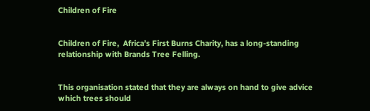Children of Fire


Children of Fire,  Africa’s First Burns Charity, has a long-standing relationship with Brands Tree Felling.


This organisation stated that they are always on hand to give advice which trees should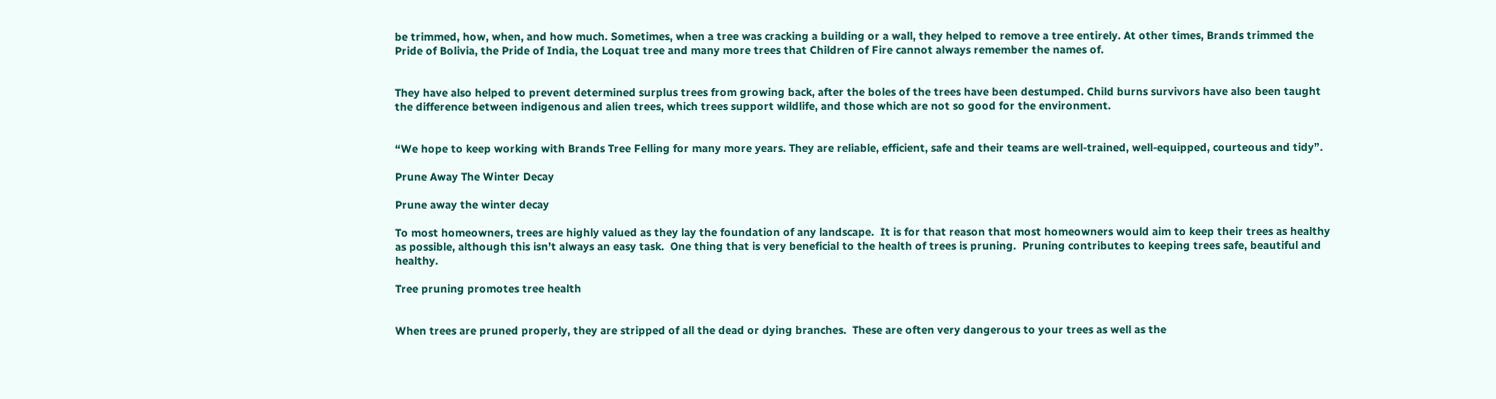be trimmed, how, when, and how much. Sometimes, when a tree was cracking a building or a wall, they helped to remove a tree entirely. At other times, Brands trimmed the Pride of Bolivia, the Pride of India, the Loquat tree and many more trees that Children of Fire cannot always remember the names of.


They have also helped to prevent determined surplus trees from growing back, after the boles of the trees have been destumped. Child burns survivors have also been taught the difference between indigenous and alien trees, which trees support wildlife, and those which are not so good for the environment.


“We hope to keep working with Brands Tree Felling for many more years. They are reliable, efficient, safe and their teams are well-trained, well-equipped, courteous and tidy”.

Prune Away The Winter Decay

Prune away the winter decay

To most homeowners, trees are highly valued as they lay the foundation of any landscape.  It is for that reason that most homeowners would aim to keep their trees as healthy as possible, although this isn’t always an easy task.  One thing that is very beneficial to the health of trees is pruning.  Pruning contributes to keeping trees safe, beautiful and healthy.

Tree pruning promotes tree health


When trees are pruned properly, they are stripped of all the dead or dying branches.  These are often very dangerous to your trees as well as the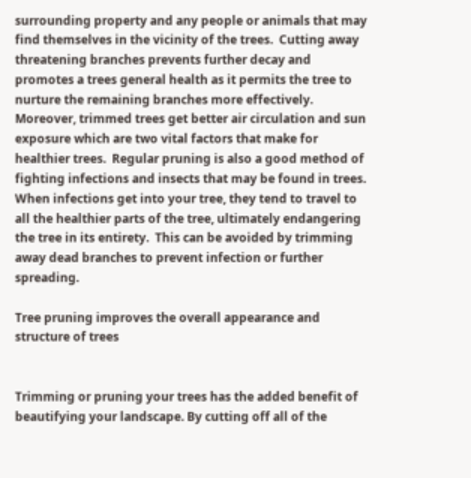surrounding property and any people or animals that may find themselves in the vicinity of the trees.  Cutting away threatening branches prevents further decay and promotes a trees general health as it permits the tree to nurture the remaining branches more effectively.  Moreover, trimmed trees get better air circulation and sun exposure which are two vital factors that make for healthier trees.  Regular pruning is also a good method of fighting infections and insects that may be found in trees.  When infections get into your tree, they tend to travel to all the healthier parts of the tree, ultimately endangering the tree in its entirety.  This can be avoided by trimming away dead branches to prevent infection or further spreading.

Tree pruning improves the overall appearance and structure of trees


Trimming or pruning your trees has the added benefit of beautifying your landscape. By cutting off all of the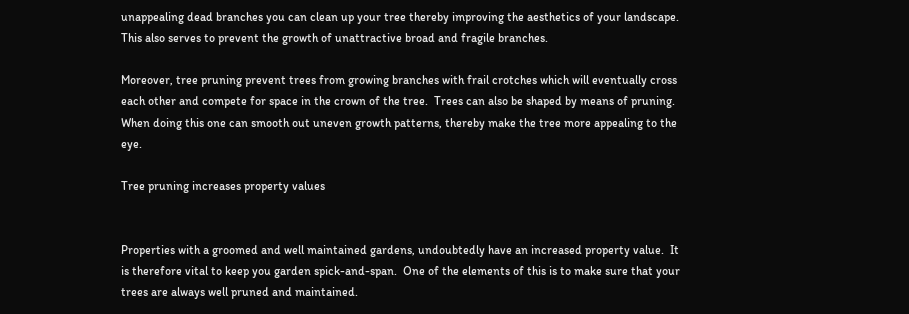unappealing dead branches you can clean up your tree thereby improving the aesthetics of your landscape.  This also serves to prevent the growth of unattractive broad and fragile branches.

Moreover, tree pruning prevent trees from growing branches with frail crotches which will eventually cross each other and compete for space in the crown of the tree.  Trees can also be shaped by means of pruning.  When doing this one can smooth out uneven growth patterns, thereby make the tree more appealing to the eye.

Tree pruning increases property values


Properties with a groomed and well maintained gardens, undoubtedly have an increased property value.  It is therefore vital to keep you garden spick-and-span.  One of the elements of this is to make sure that your trees are always well pruned and maintained.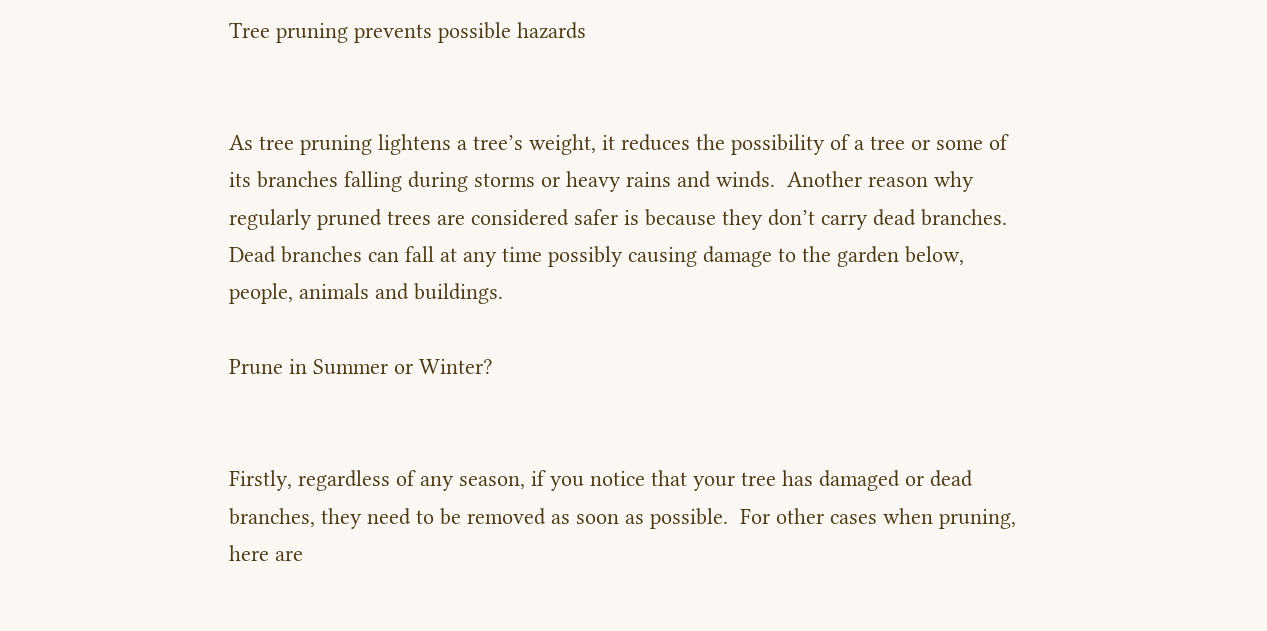Tree pruning prevents possible hazards


As tree pruning lightens a tree’s weight, it reduces the possibility of a tree or some of its branches falling during storms or heavy rains and winds.  Another reason why regularly pruned trees are considered safer is because they don’t carry dead branches.  Dead branches can fall at any time possibly causing damage to the garden below, people, animals and buildings.

Prune in Summer or Winter?


Firstly, regardless of any season, if you notice that your tree has damaged or dead branches, they need to be removed as soon as possible.  For other cases when pruning, here are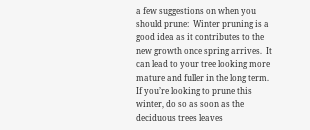a few suggestions on when you should prune:  Winter pruning is a good idea as it contributes to the new growth once spring arrives.  It can lead to your tree looking more mature and fuller in the long term.  If you’re looking to prune this winter, do so as soon as the deciduous trees leaves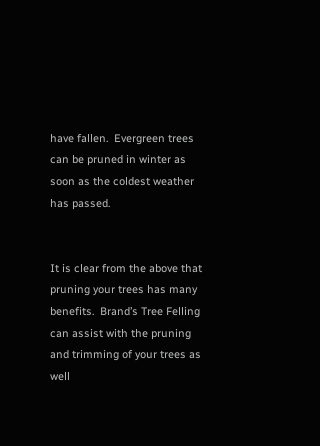have fallen.  Evergreen trees can be pruned in winter as soon as the coldest weather has passed.


It is clear from the above that pruning your trees has many benefits.  Brand’s Tree Felling can assist with the pruning and trimming of your trees as well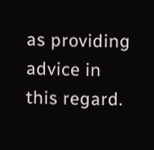as providing advice in this regard.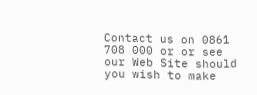Contact us on 0861 708 000 or or see our Web Site should you wish to make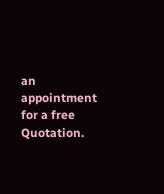an appointment for a free Quotation.